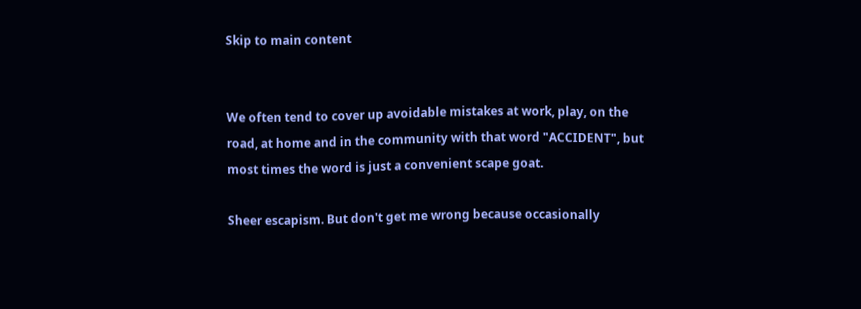Skip to main content


We often tend to cover up avoidable mistakes at work, play, on the road, at home and in the community with that word "ACCIDENT", but most times the word is just a convenient scape goat.

Sheer escapism. But don't get me wrong because occasionally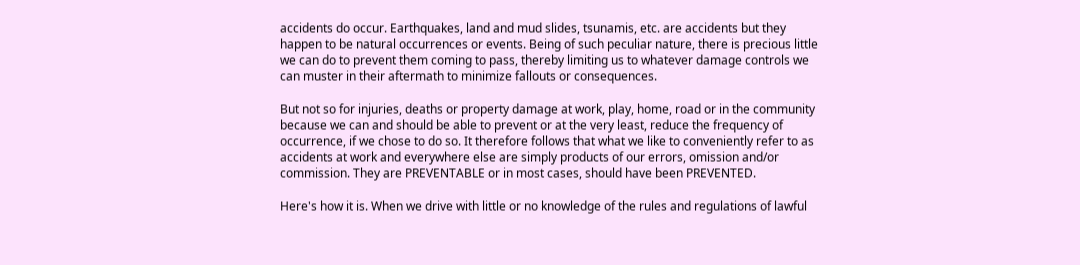accidents do occur. Earthquakes, land and mud slides, tsunamis, etc. are accidents but they happen to be natural occurrences or events. Being of such peculiar nature, there is precious little we can do to prevent them coming to pass, thereby limiting us to whatever damage controls we can muster in their aftermath to minimize fallouts or consequences.

But not so for injuries, deaths or property damage at work, play, home, road or in the community because we can and should be able to prevent or at the very least, reduce the frequency of occurrence, if we chose to do so. It therefore follows that what we like to conveniently refer to as accidents at work and everywhere else are simply products of our errors, omission and/or commission. They are PREVENTABLE or in most cases, should have been PREVENTED.

Here's how it is. When we drive with little or no knowledge of the rules and regulations of lawful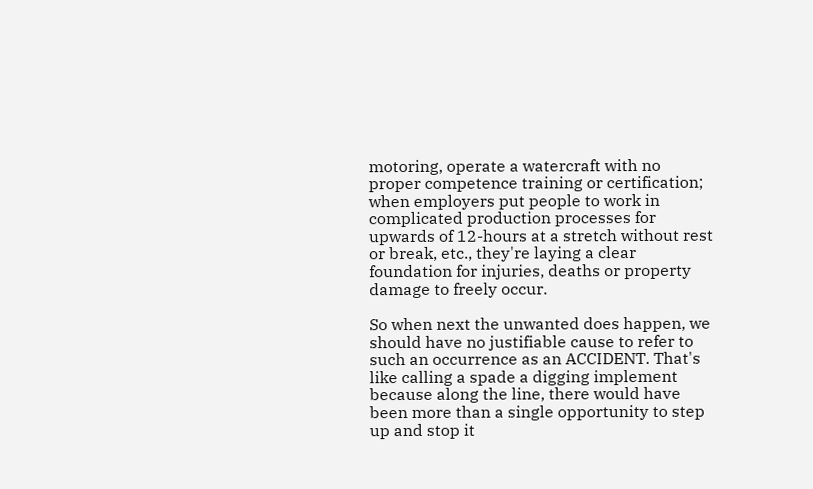motoring, operate a watercraft with no proper competence training or certification; when employers put people to work in complicated production processes for upwards of 12-hours at a stretch without rest or break, etc., they're laying a clear foundation for injuries, deaths or property damage to freely occur.

So when next the unwanted does happen, we should have no justifiable cause to refer to such an occurrence as an ACCIDENT. That's like calling a spade a digging implement because along the line, there would have been more than a single opportunity to step up and stop it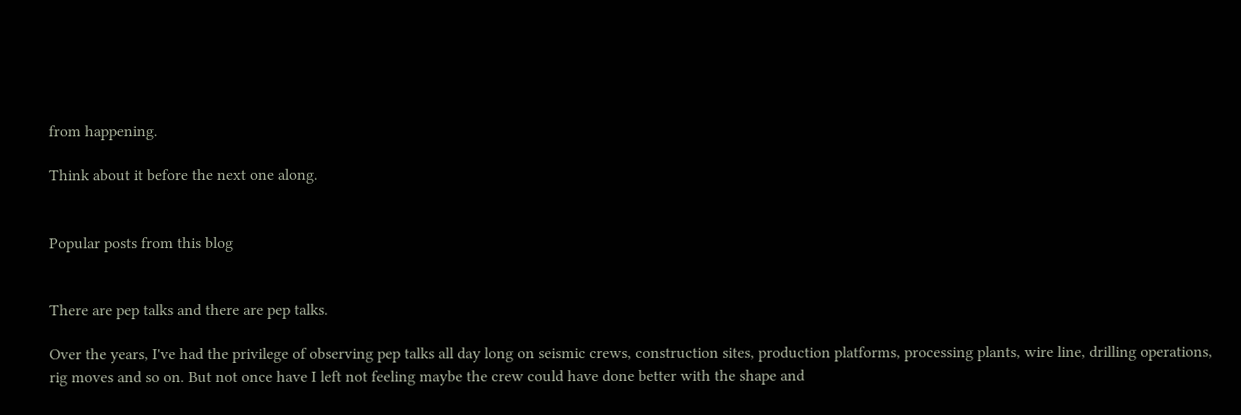from happening.

Think about it before the next one along.


Popular posts from this blog


There are pep talks and there are pep talks.

Over the years, I've had the privilege of observing pep talks all day long on seismic crews, construction sites, production platforms, processing plants, wire line, drilling operations, rig moves and so on. But not once have I left not feeling maybe the crew could have done better with the shape and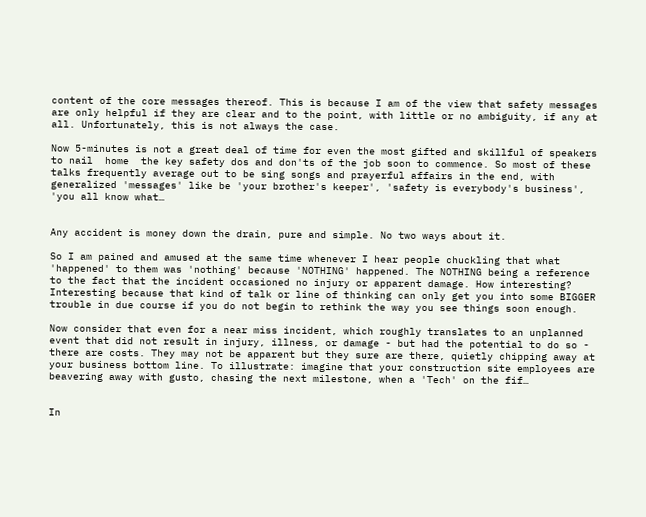content of the core messages thereof. This is because I am of the view that safety messages are only helpful if they are clear and to the point, with little or no ambiguity, if any at all. Unfortunately, this is not always the case.

Now 5-minutes is not a great deal of time for even the most gifted and skillful of speakers to nail  home  the key safety dos and don'ts of the job soon to commence. So most of these talks frequently average out to be sing songs and prayerful affairs in the end, with generalized 'messages' like be 'your brother's keeper', 'safety is everybody's business', 'you all know what…


Any accident is money down the drain, pure and simple. No two ways about it.

So I am pained and amused at the same time whenever I hear people chuckling that what 'happened' to them was 'nothing' because 'NOTHING' happened. The NOTHING being a reference to the fact that the incident occasioned no injury or apparent damage. How interesting? Interesting because that kind of talk or line of thinking can only get you into some BIGGER trouble in due course if you do not begin to rethink the way you see things soon enough.

Now consider that even for a near miss incident, which roughly translates to an unplanned event that did not result in injury, illness, or damage - but had the potential to do so - there are costs. They may not be apparent but they sure are there, quietly chipping away at your business bottom line. To illustrate: imagine that your construction site employees are beavering away with gusto, chasing the next milestone, when a 'Tech' on the fif…


In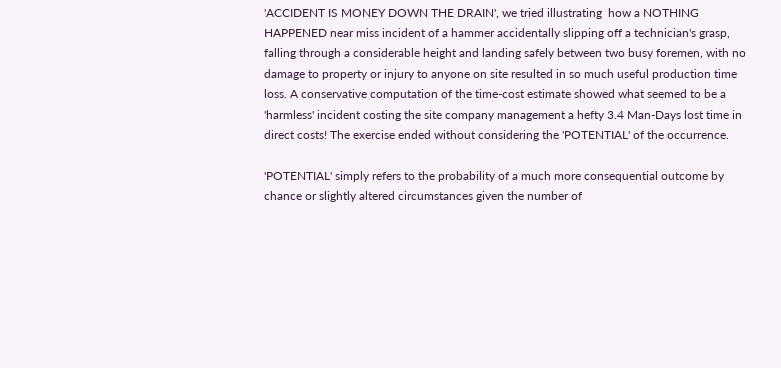'ACCIDENT IS MONEY DOWN THE DRAIN', we tried illustrating  how a NOTHING HAPPENED near miss incident of a hammer accidentally slipping off a technician's grasp, falling through a considerable height and landing safely between two busy foremen, with no damage to property or injury to anyone on site resulted in so much useful production time loss. A conservative computation of the time-cost estimate showed what seemed to be a 'harmless' incident costing the site company management a hefty 3.4 Man-Days lost time in direct costs! The exercise ended without considering the 'POTENTIAL' of the occurrence.

'POTENTIAL' simply refers to the probability of a much more consequential outcome by chance or slightly altered circumstances given the number of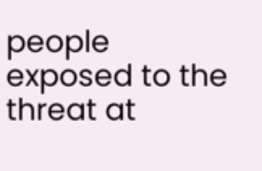people exposed to the threat at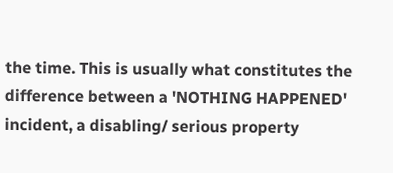the time. This is usually what constitutes the difference between a 'NOTHING HAPPENED' incident, a disabling/ serious property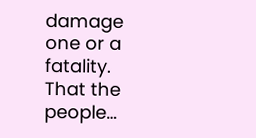damage one or a fatality. That the people…